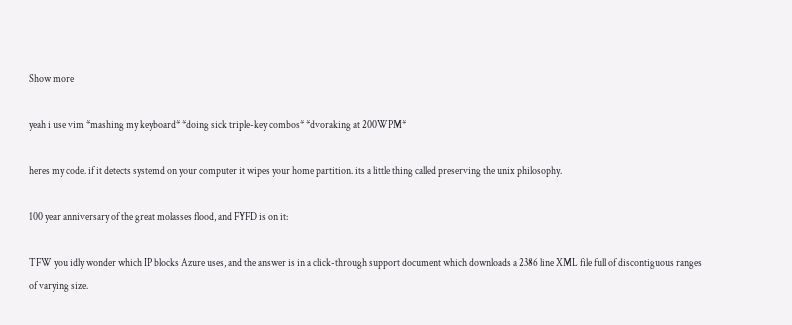Show more

yeah i use vim *mashing my keyboard* *doing sick triple-key combos* *dvoraking at 200WPM*

heres my code. if it detects systemd on your computer it wipes your home partition. its a little thing called preserving the unix philosophy.

100 year anniversary of the great molasses flood, and FYFD is on it:

TFW you idly wonder which IP blocks Azure uses, and the answer is in a click-through support document which downloads a 2386 line XML file full of discontiguous ranges of varying size.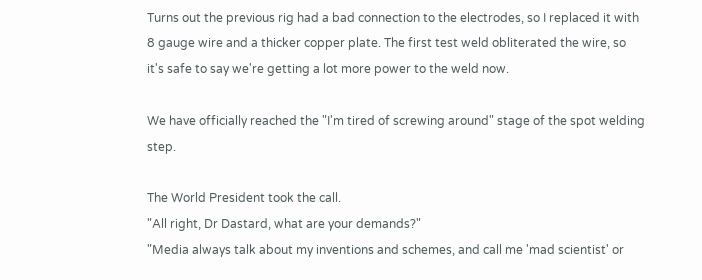Turns out the previous rig had a bad connection to the electrodes, so I replaced it with 8 gauge wire and a thicker copper plate. The first test weld obliterated the wire, so it's safe to say we're getting a lot more power to the weld now.

We have officially reached the "I'm tired of screwing around" stage of the spot welding step.

The World President took the call.
"All right, Dr Dastard, what are your demands?"
"Media always talk about my inventions and schemes, and call me 'mad scientist' or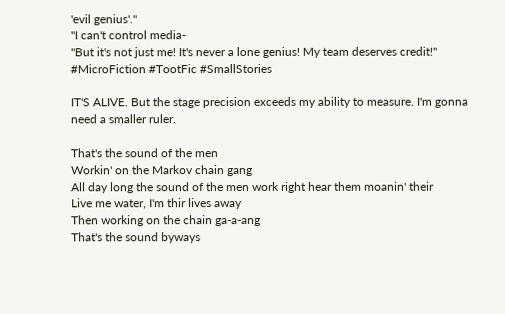'evil genius'."
"I can't control media-
"But it's not just me! It's never a lone genius! My team deserves credit!"
#MicroFiction #TootFic #SmallStories

IT'S ALIVE. But the stage precision exceeds my ability to measure. I'm gonna need a smaller ruler.

That's the sound of the men
Workin' on the Markov chain gang
All day long the sound of the men work right hear them moanin' their
Live me water, I'm thir lives away
Then working on the chain ga-a-ang
That's the sound byways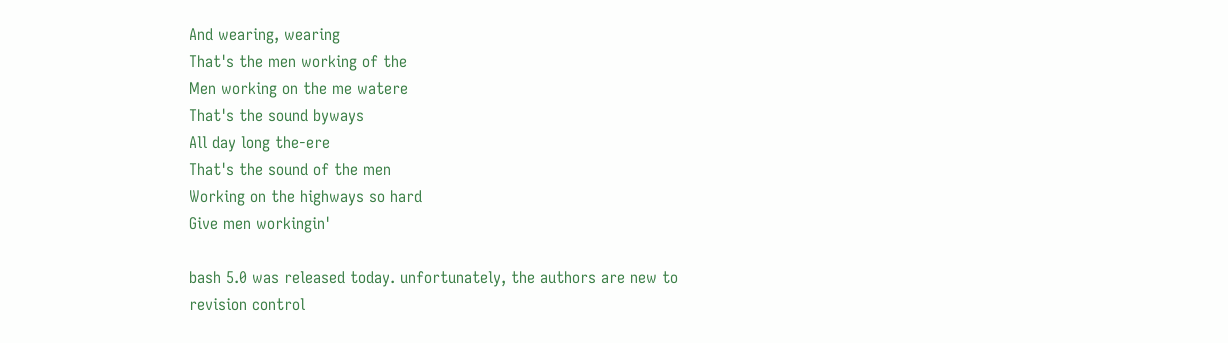And wearing, wearing
That's the men working of the
Men working on the me watere
That's the sound byways
All day long the-ere
That's the sound of the men
Working on the highways so hard
Give men workingin'

bash 5.0 was released today. unfortunately, the authors are new to revision control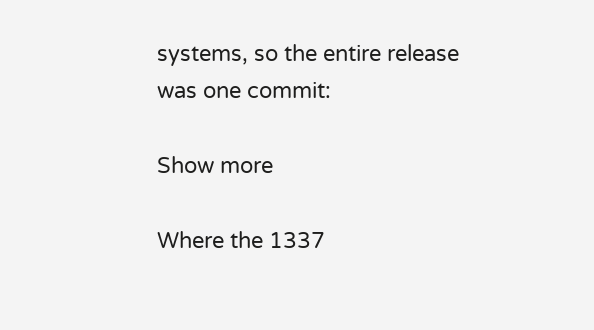systems, so the entire release was one commit:

Show more

Where the 1337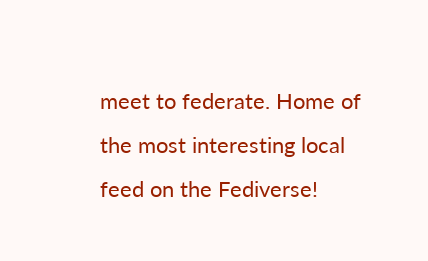meet to federate. Home of the most interesting local feed on the Fediverse!